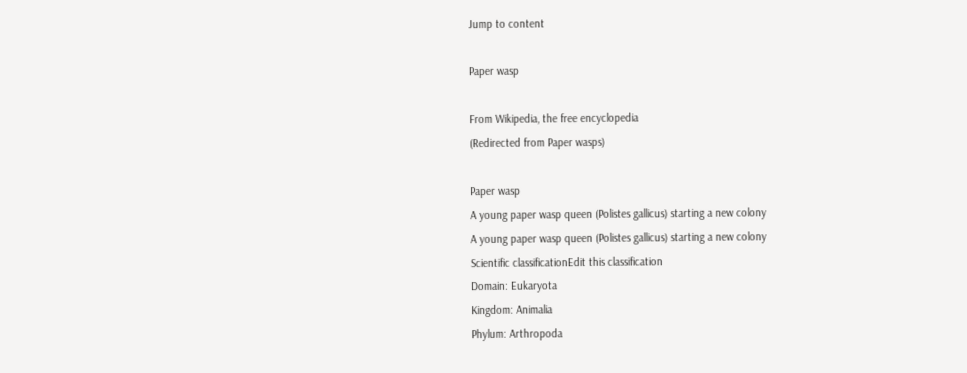Jump to content

Paper wasp

From Wikipedia, the free encyclopedia
(Redirected from Paper wasps)

Paper wasp
A young paper wasp queen (Polistes gallicus) starting a new colony
A young paper wasp queen (Polistes gallicus) starting a new colony
Scientific classificationEdit this classification
Domain: Eukaryota
Kingdom: Animalia
Phylum: Arthropoda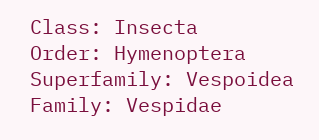Class: Insecta
Order: Hymenoptera
Superfamily: Vespoidea
Family: Vespidae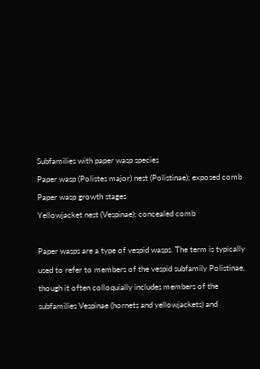Subfamilies with paper wasp species
Paper wasp (Polistes major) nest (Polistinae); exposed comb
Paper wasp growth stages
Yellowjacket nest (Vespinae); concealed comb

Paper wasps are a type of vespid wasps. The term is typically used to refer to members of the vespid subfamily Polistinae, though it often colloquially includes members of the subfamilies Vespinae (hornets and yellowjackets) and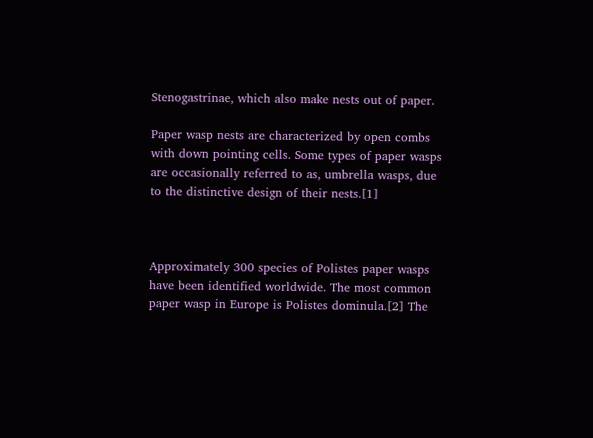Stenogastrinae, which also make nests out of paper.

Paper wasp nests are characterized by open combs with down pointing cells. Some types of paper wasps are occasionally referred to as, umbrella wasps, due to the distinctive design of their nests.[1]



Approximately 300 species of Polistes paper wasps have been identified worldwide. The most common paper wasp in Europe is Polistes dominula.[2] The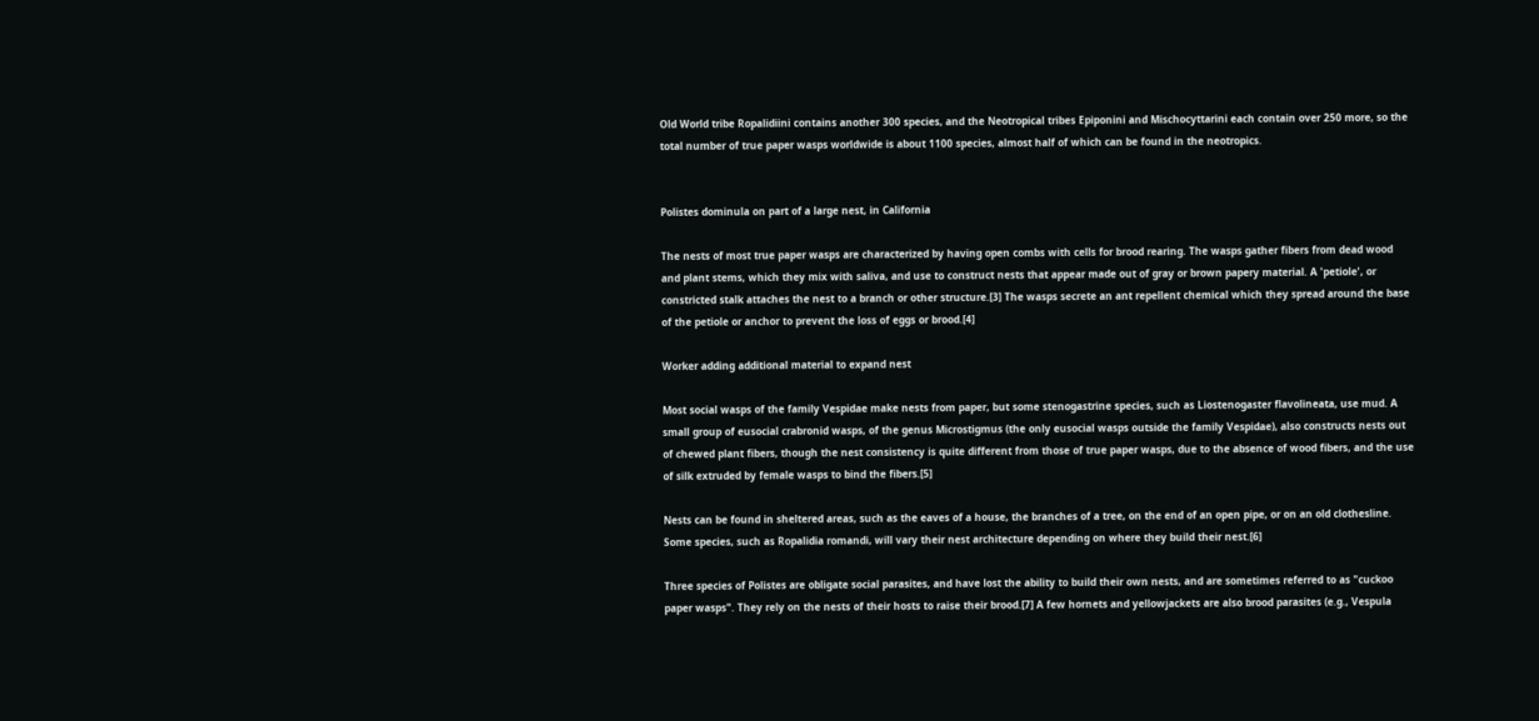Old World tribe Ropalidiini contains another 300 species, and the Neotropical tribes Epiponini and Mischocyttarini each contain over 250 more, so the total number of true paper wasps worldwide is about 1100 species, almost half of which can be found in the neotropics.


Polistes dominula on part of a large nest, in California

The nests of most true paper wasps are characterized by having open combs with cells for brood rearing. The wasps gather fibers from dead wood and plant stems, which they mix with saliva, and use to construct nests that appear made out of gray or brown papery material. A 'petiole', or constricted stalk attaches the nest to a branch or other structure.[3] The wasps secrete an ant repellent chemical which they spread around the base of the petiole or anchor to prevent the loss of eggs or brood.[4]

Worker adding additional material to expand nest

Most social wasps of the family Vespidae make nests from paper, but some stenogastrine species, such as Liostenogaster flavolineata, use mud. A small group of eusocial crabronid wasps, of the genus Microstigmus (the only eusocial wasps outside the family Vespidae), also constructs nests out of chewed plant fibers, though the nest consistency is quite different from those of true paper wasps, due to the absence of wood fibers, and the use of silk extruded by female wasps to bind the fibers.[5]

Nests can be found in sheltered areas, such as the eaves of a house, the branches of a tree, on the end of an open pipe, or on an old clothesline. Some species, such as Ropalidia romandi, will vary their nest architecture depending on where they build their nest.[6]

Three species of Polistes are obligate social parasites, and have lost the ability to build their own nests, and are sometimes referred to as "cuckoo paper wasps". They rely on the nests of their hosts to raise their brood.[7] A few hornets and yellowjackets are also brood parasites (e.g., Vespula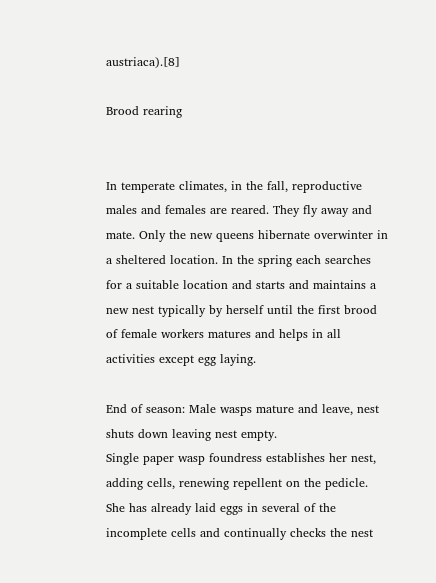austriaca).[8]

Brood rearing


In temperate climates, in the fall, reproductive males and females are reared. They fly away and mate. Only the new queens hibernate overwinter in a sheltered location. In the spring each searches for a suitable location and starts and maintains a new nest typically by herself until the first brood of female workers matures and helps in all activities except egg laying.

End of season: Male wasps mature and leave, nest shuts down leaving nest empty.
Single paper wasp foundress establishes her nest, adding cells, renewing repellent on the pedicle. She has already laid eggs in several of the incomplete cells and continually checks the nest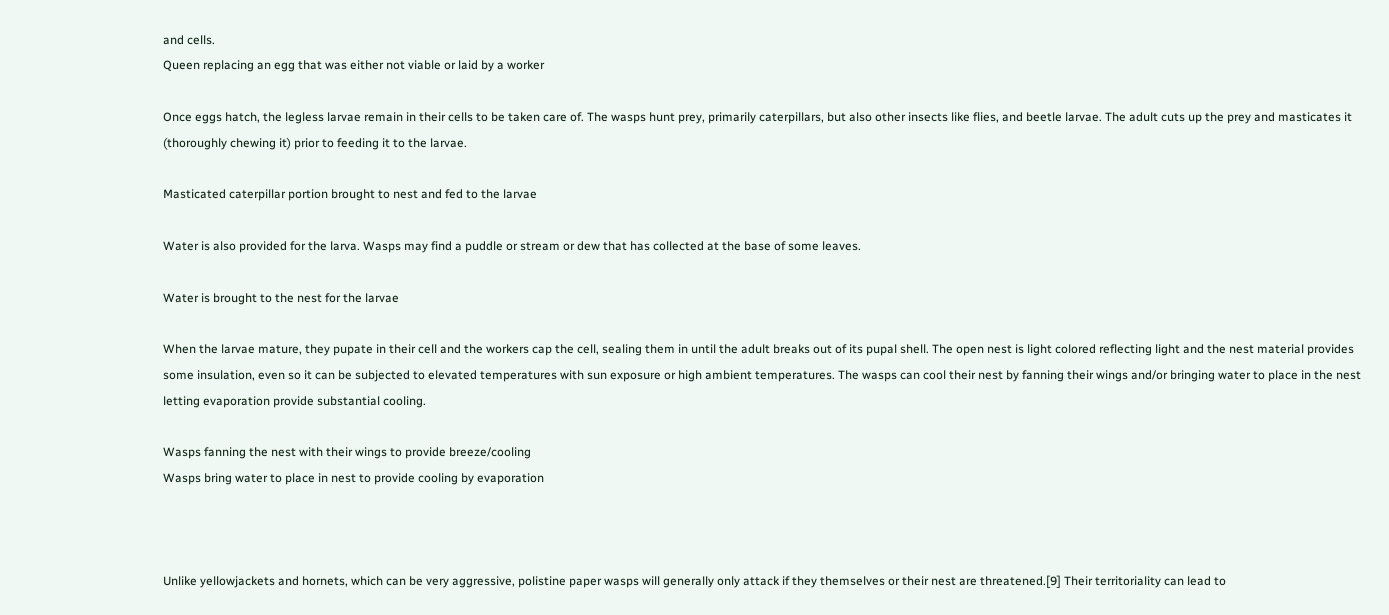and cells.
Queen replacing an egg that was either not viable or laid by a worker

Once eggs hatch, the legless larvae remain in their cells to be taken care of. The wasps hunt prey, primarily caterpillars, but also other insects like flies, and beetle larvae. The adult cuts up the prey and masticates it (thoroughly chewing it) prior to feeding it to the larvae.

Masticated caterpillar portion brought to nest and fed to the larvae

Water is also provided for the larva. Wasps may find a puddle or stream or dew that has collected at the base of some leaves.

Water is brought to the nest for the larvae

When the larvae mature, they pupate in their cell and the workers cap the cell, sealing them in until the adult breaks out of its pupal shell. The open nest is light colored reflecting light and the nest material provides some insulation, even so it can be subjected to elevated temperatures with sun exposure or high ambient temperatures. The wasps can cool their nest by fanning their wings and/or bringing water to place in the nest letting evaporation provide substantial cooling.

Wasps fanning the nest with their wings to provide breeze/cooling
Wasps bring water to place in nest to provide cooling by evaporation



Unlike yellowjackets and hornets, which can be very aggressive, polistine paper wasps will generally only attack if they themselves or their nest are threatened.[9] Their territoriality can lead to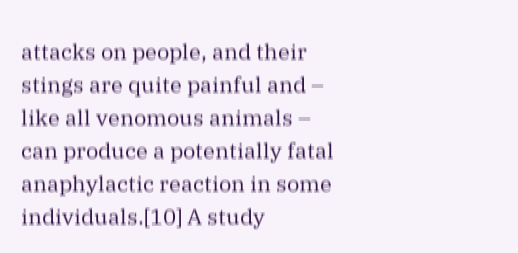attacks on people, and their stings are quite painful and – like all venomous animals – can produce a potentially fatal anaphylactic reaction in some individuals.[10] A study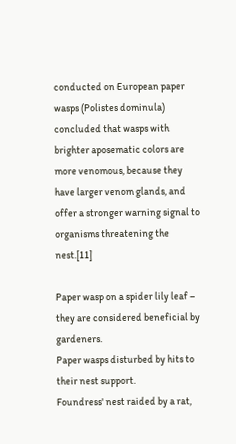conducted on European paper wasps (Polistes dominula) concluded that wasps with brighter aposematic colors are more venomous, because they have larger venom glands, and offer a stronger warning signal to organisms threatening the nest.[11]

Paper wasp on a spider lily leaf – they are considered beneficial by gardeners.
Paper wasps disturbed by hits to their nest support.
Foundress' nest raided by a rat,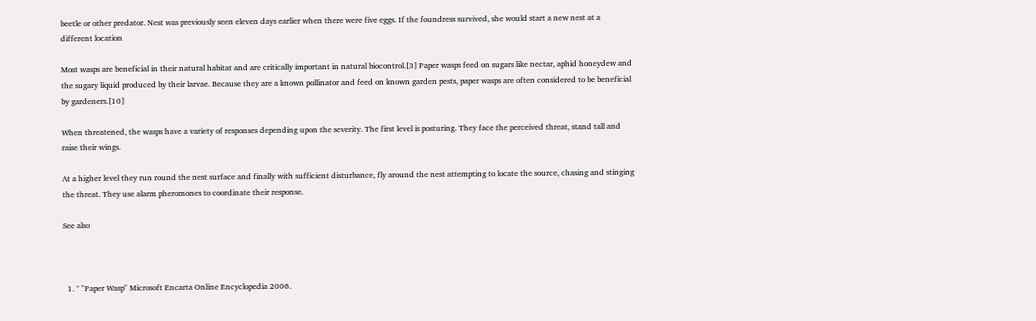beetle or other predator. Nest was previously seen eleven days earlier when there were five eggs. If the foundress survived, she would start a new nest at a different location

Most wasps are beneficial in their natural habitat and are critically important in natural biocontrol.[3] Paper wasps feed on sugars like nectar, aphid honeydew and the sugary liquid produced by their larvae. Because they are a known pollinator and feed on known garden pests, paper wasps are often considered to be beneficial by gardeners.[10]

When threatened, the wasps have a variety of responses depending upon the severity. The first level is posturing. They face the perceived threat, stand tall and raise their wings.

At a higher level they run round the nest surface and finally with sufficient disturbance, fly around the nest attempting to locate the source, chasing and stinging the threat. They use alarm pheromones to coordinate their response.

See also



  1. ^ "Paper Wasp" Microsoft Encarta Online Encyclopedia 2006.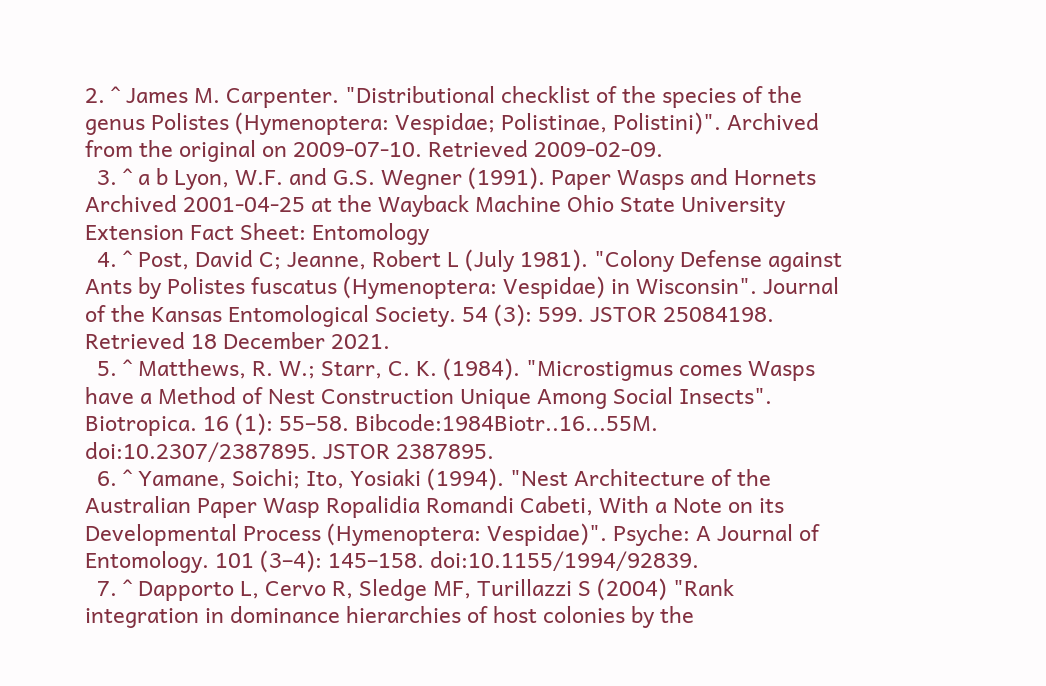2. ^ James M. Carpenter. "Distributional checklist of the species of the genus Polistes (Hymenoptera: Vespidae; Polistinae, Polistini)". Archived from the original on 2009-07-10. Retrieved 2009-02-09.
  3. ^ a b Lyon, W.F. and G.S. Wegner (1991). Paper Wasps and Hornets Archived 2001-04-25 at the Wayback Machine Ohio State University Extension Fact Sheet: Entomology
  4. ^ Post, David C; Jeanne, Robert L (July 1981). "Colony Defense against Ants by Polistes fuscatus (Hymenoptera: Vespidae) in Wisconsin". Journal of the Kansas Entomological Society. 54 (3): 599. JSTOR 25084198. Retrieved 18 December 2021.
  5. ^ Matthews, R. W.; Starr, C. K. (1984). "Microstigmus comes Wasps have a Method of Nest Construction Unique Among Social Insects". Biotropica. 16 (1): 55–58. Bibcode:1984Biotr..16...55M. doi:10.2307/2387895. JSTOR 2387895.
  6. ^ Yamane, Soichi; Ito, Yosiaki (1994). "Nest Architecture of the Australian Paper Wasp Ropalidia Romandi Cabeti, With a Note on its Developmental Process (Hymenoptera: Vespidae)". Psyche: A Journal of Entomology. 101 (3–4): 145–158. doi:10.1155/1994/92839.
  7. ^ Dapporto L, Cervo R, Sledge MF, Turillazzi S (2004) "Rank integration in dominance hierarchies of host colonies by the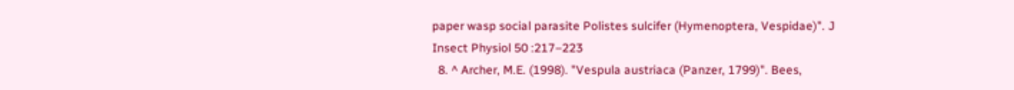paper wasp social parasite Polistes sulcifer (Hymenoptera, Vespidae)". J Insect Physiol 50 :217–223
  8. ^ Archer, M.E. (1998). "Vespula austriaca (Panzer, 1799)". Bees,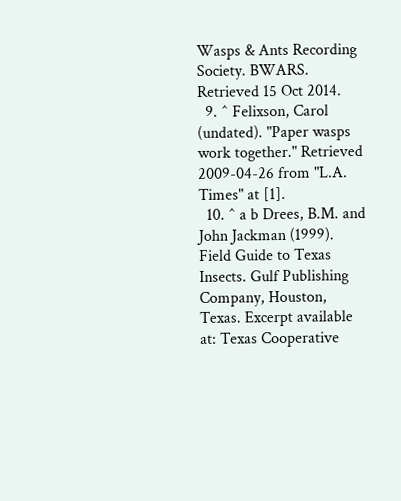Wasps & Ants Recording Society. BWARS. Retrieved 15 Oct 2014.
  9. ^ Felixson, Carol (undated). "Paper wasps work together." Retrieved 2009-04-26 from "L.A. Times" at [1].
  10. ^ a b Drees, B.M. and John Jackman (1999). Field Guide to Texas Insects. Gulf Publishing Company, Houston, Texas. Excerpt available at: Texas Cooperative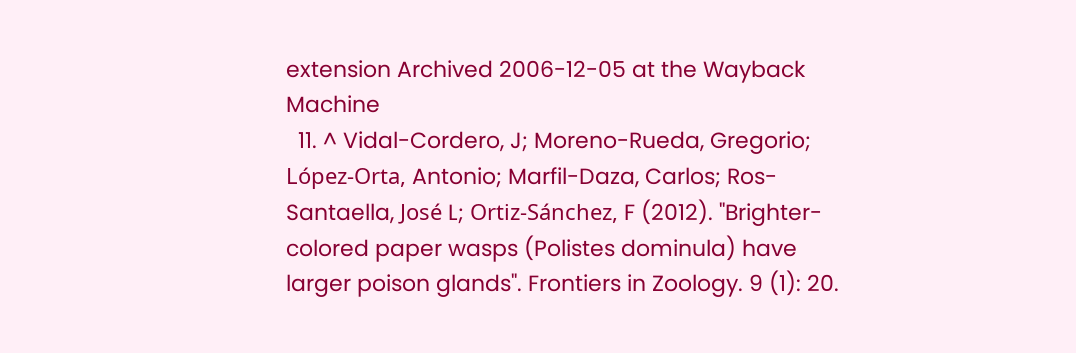extension Archived 2006-12-05 at the Wayback Machine
  11. ^ Vidal-Cordero, J; Moreno-Rueda, Gregorio; López-Orta, Antonio; Marfil-Daza, Carlos; Ros-Santaella, José L; Ortiz-Sánchez, F (2012). "Brighter-colored paper wasps (Polistes dominula) have larger poison glands". Frontiers in Zoology. 9 (1): 20.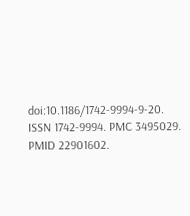doi:10.1186/1742-9994-9-20. ISSN 1742-9994. PMC 3495029. PMID 22901602.